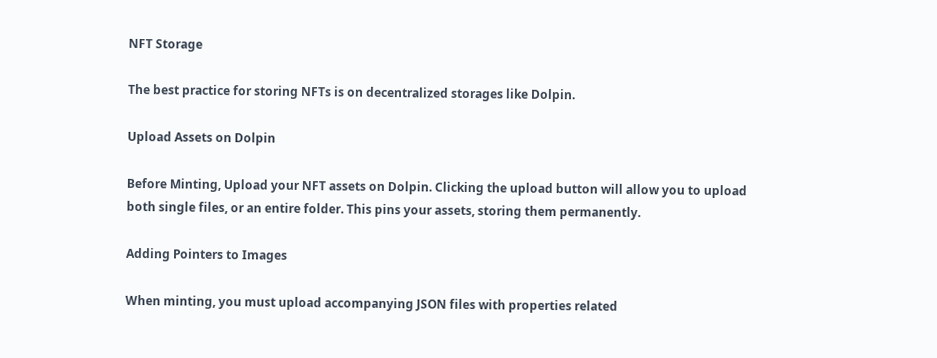NFT Storage

The best practice for storing NFTs is on decentralized storages like Dolpin.

Upload Assets on Dolpin

Before Minting, Upload your NFT assets on Dolpin. Clicking the upload button will allow you to upload both single files, or an entire folder. This pins your assets, storing them permanently.

Adding Pointers to Images

When minting, you must upload accompanying JSON files with properties related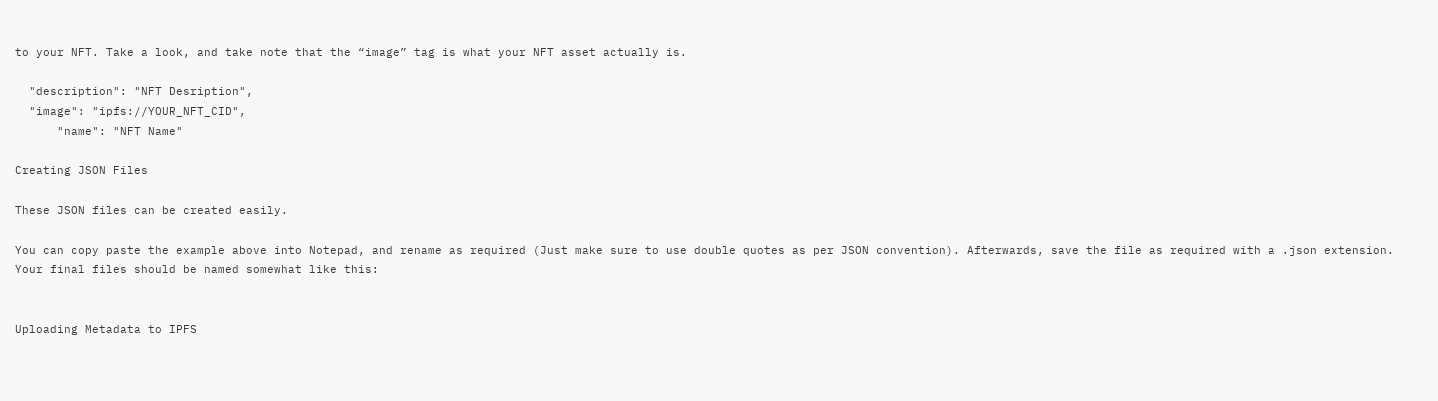to your NFT. Take a look, and take note that the “image” tag is what your NFT asset actually is.

  "description": "NFT Desription",
  "image": "ipfs://YOUR_NFT_CID",
      "name": "NFT Name"

Creating JSON Files

These JSON files can be created easily.

You can copy paste the example above into Notepad, and rename as required (Just make sure to use double quotes as per JSON convention). Afterwards, save the file as required with a .json extension. Your final files should be named somewhat like this:


Uploading Metadata to IPFS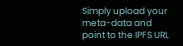Simply upload your meta-data and point to the IPFS URL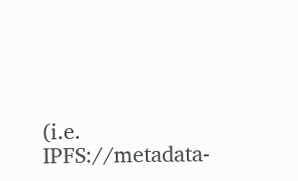(i.e. IPFS://metadata-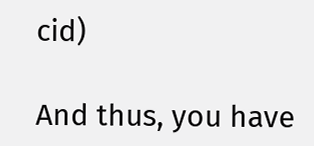cid)

And thus, you have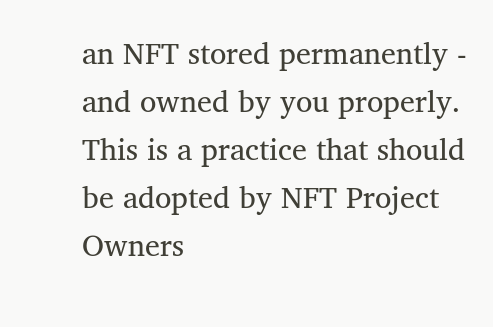an NFT stored permanently - and owned by you properly. This is a practice that should be adopted by NFT Project Owners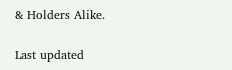& Holders Alike.

Last updated